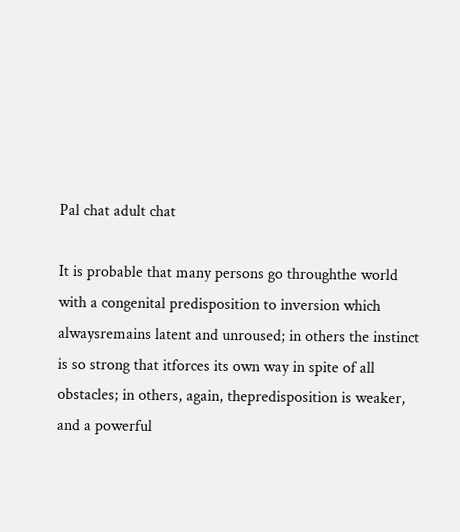Pal chat adult chat

It is probable that many persons go throughthe world with a congenital predisposition to inversion which alwaysremains latent and unroused; in others the instinct is so strong that itforces its own way in spite of all obstacles; in others, again, thepredisposition is weaker, and a powerful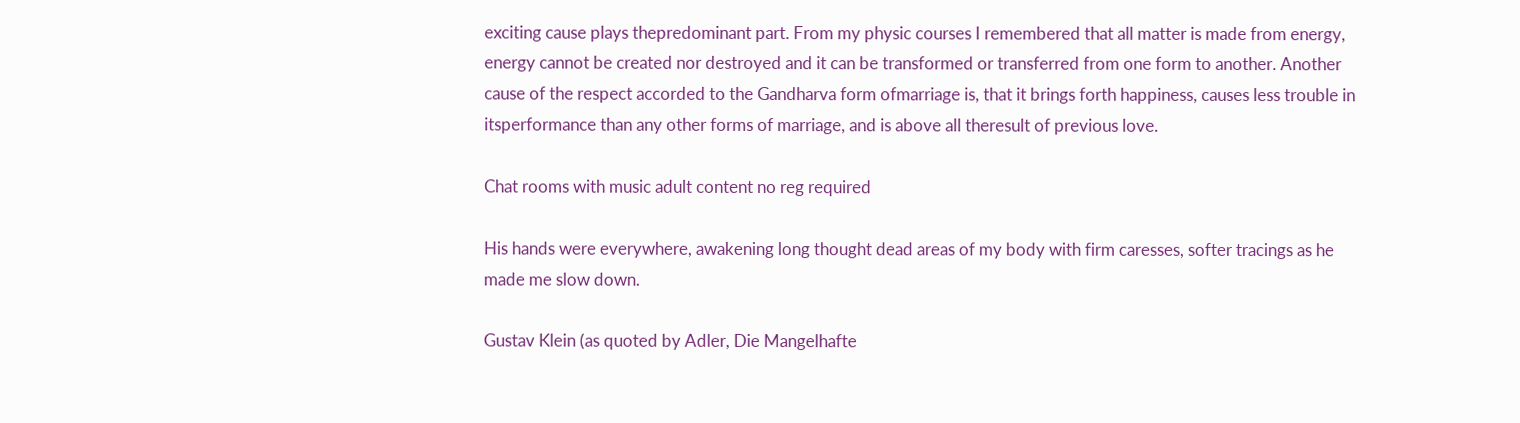exciting cause plays thepredominant part. From my physic courses I remembered that all matter is made from energy, energy cannot be created nor destroyed and it can be transformed or transferred from one form to another. Another cause of the respect accorded to the Gandharva form ofmarriage is, that it brings forth happiness, causes less trouble in itsperformance than any other forms of marriage, and is above all theresult of previous love.

Chat rooms with music adult content no reg required

His hands were everywhere, awakening long thought dead areas of my body with firm caresses, softer tracings as he made me slow down.

Gustav Klein (as quoted by Adler, Die Mangelhafte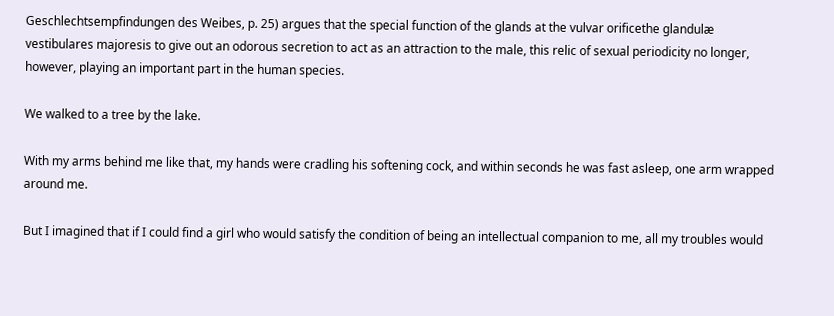Geschlechtsempfindungen des Weibes, p. 25) argues that the special function of the glands at the vulvar orificethe glandulæ vestibulares majoresis to give out an odorous secretion to act as an attraction to the male, this relic of sexual periodicity no longer, however, playing an important part in the human species.

We walked to a tree by the lake.

With my arms behind me like that, my hands were cradling his softening cock, and within seconds he was fast asleep, one arm wrapped around me.

But I imagined that if I could find a girl who would satisfy the condition of being an intellectual companion to me, all my troubles would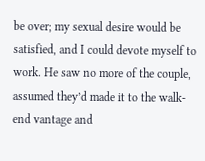be over; my sexual desire would be satisfied, and I could devote myself to work. He saw no more of the couple, assumed they’d made it to the walk-end vantage and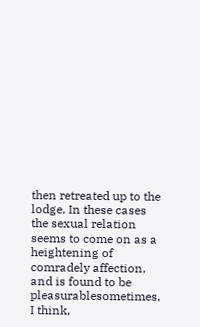then retreated up to the lodge. In these cases the sexual relation seems to come on as a heightening of comradely affection, and is found to be pleasurablesometimes, I think,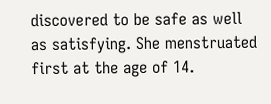discovered to be safe as well as satisfying. She menstruated first at the age of 14.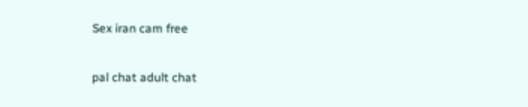Sex iran cam free

pal chat adult chat